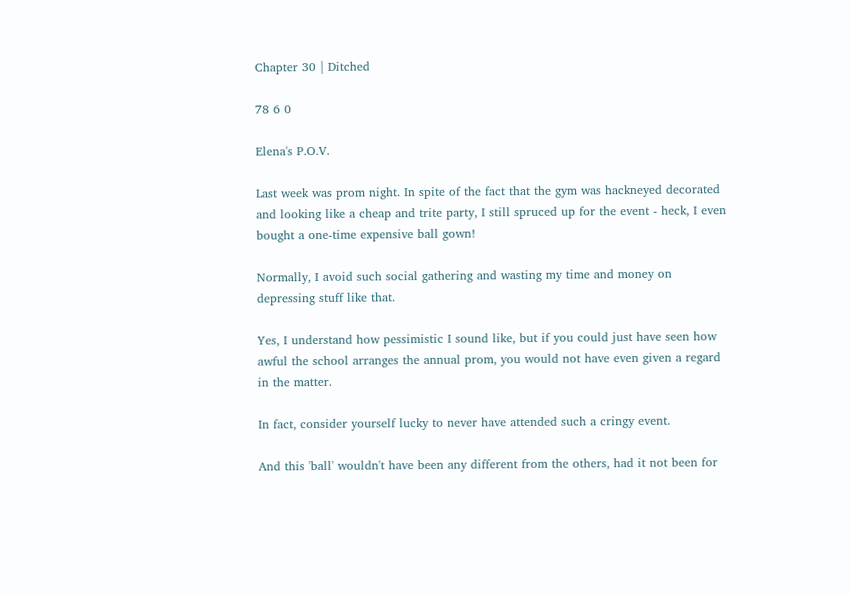Chapter 30 | Ditched

78 6 0

Elena's P.O.V.

Last week was prom night. In spite of the fact that the gym was hackneyed decorated and looking like a cheap and trite party, I still spruced up for the event - heck, I even bought a one-time expensive ball gown!

Normally, I avoid such social gathering and wasting my time and money on depressing stuff like that.

Yes, I understand how pessimistic I sound like, but if you could just have seen how awful the school arranges the annual prom, you would not have even given a regard in the matter.

In fact, consider yourself lucky to never have attended such a cringy event.

And this 'ball' wouldn't have been any different from the others, had it not been for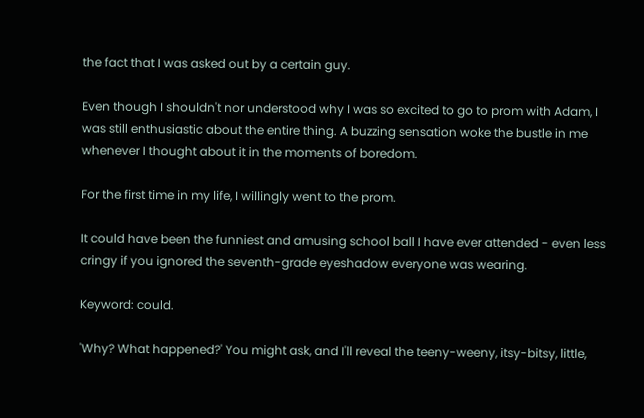the fact that I was asked out by a certain guy.

Even though I shouldn't nor understood why I was so excited to go to prom with Adam, I was still enthusiastic about the entire thing. A buzzing sensation woke the bustle in me whenever I thought about it in the moments of boredom.

For the first time in my life, I willingly went to the prom.

It could have been the funniest and amusing school ball I have ever attended - even less cringy if you ignored the seventh-grade eyeshadow everyone was wearing.

Keyword: could.

'Why? What happened?' You might ask, and I'll reveal the teeny-weeny, itsy-bitsy, little,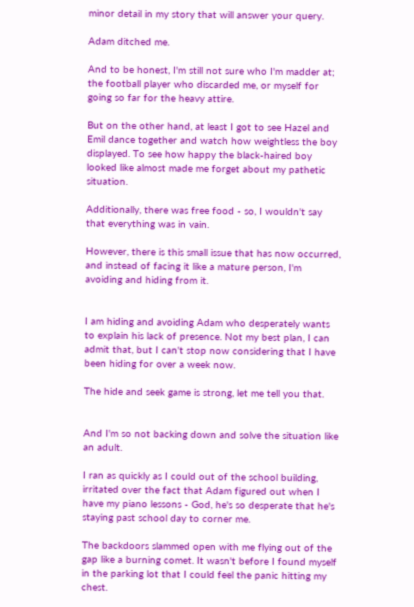minor detail in my story that will answer your query.

Adam ditched me.

And to be honest, I'm still not sure who I'm madder at; the football player who discarded me, or myself for going so far for the heavy attire.

But on the other hand, at least I got to see Hazel and Emil dance together and watch how weightless the boy displayed. To see how happy the black-haired boy looked like almost made me forget about my pathetic situation.

Additionally, there was free food - so, I wouldn't say that everything was in vain.

However, there is this small issue that has now occurred, and instead of facing it like a mature person, I'm avoiding and hiding from it.


I am hiding and avoiding Adam who desperately wants to explain his lack of presence. Not my best plan, I can admit that, but I can't stop now considering that I have been hiding for over a week now.

The hide and seek game is strong, let me tell you that.


And I'm so not backing down and solve the situation like an adult.

I ran as quickly as I could out of the school building, irritated over the fact that Adam figured out when I have my piano lessons - God, he's so desperate that he's staying past school day to corner me.

The backdoors slammed open with me flying out of the gap like a burning comet. It wasn't before I found myself in the parking lot that I could feel the panic hitting my chest.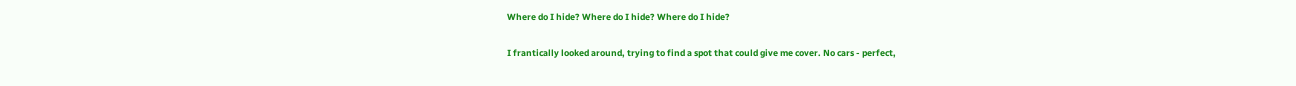Where do I hide? Where do I hide? Where do I hide?

I frantically looked around, trying to find a spot that could give me cover. No cars - perfect,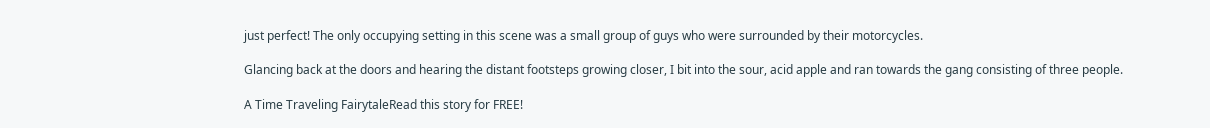just perfect! The only occupying setting in this scene was a small group of guys who were surrounded by their motorcycles.

Glancing back at the doors and hearing the distant footsteps growing closer, I bit into the sour, acid apple and ran towards the gang consisting of three people.

A Time Traveling FairytaleRead this story for FREE!